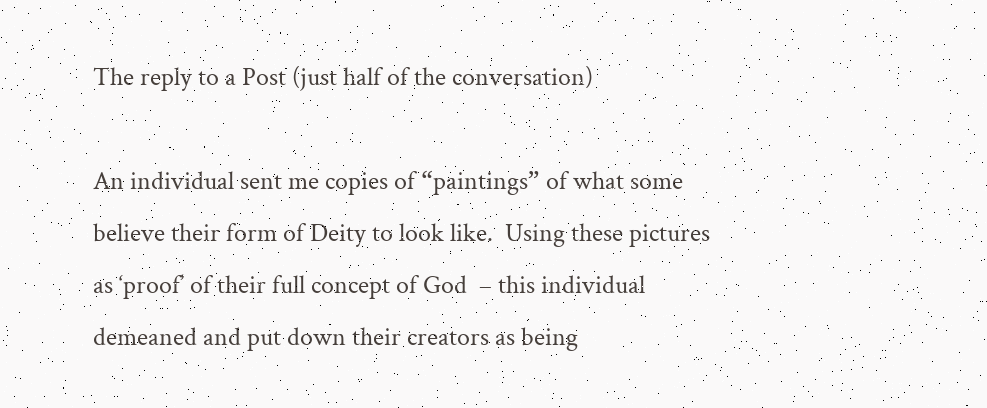The reply to a Post (just half of the conversation)

An individual sent me copies of “paintings” of what some believe their form of Deity to look like.  Using these pictures as ‘proof’ of their full concept of God  – this individual demeaned and put down their creators as being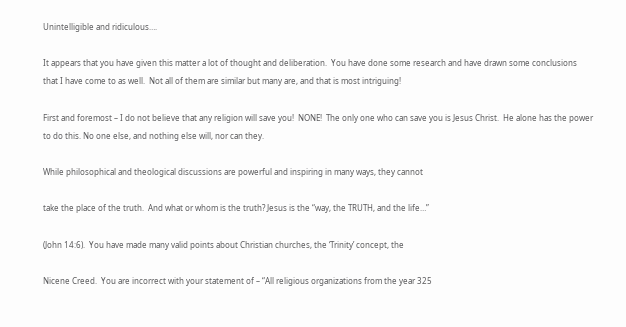Unintelligible and ridiculous….

It appears that you have given this matter a lot of thought and deliberation.  You have done some research and have drawn some conclusions that I have come to as well.  Not all of them are similar but many are, and that is most intriguing!

First and foremost – I do not believe that any religion will save you!  NONE!  The only one who can save you is Jesus Christ.  He alone has the power to do this. No one else, and nothing else will, nor can they.

While philosophical and theological discussions are powerful and inspiring in many ways, they cannot

take the place of the truth.  And what or whom is the truth? Jesus is the “way, the TRUTH, and the life…”

(John 14:6).  You have made many valid points about Christian churches, the ‘Trinity’ concept, the

Nicene Creed.  You are incorrect with your statement of – “All religious organizations from the year 325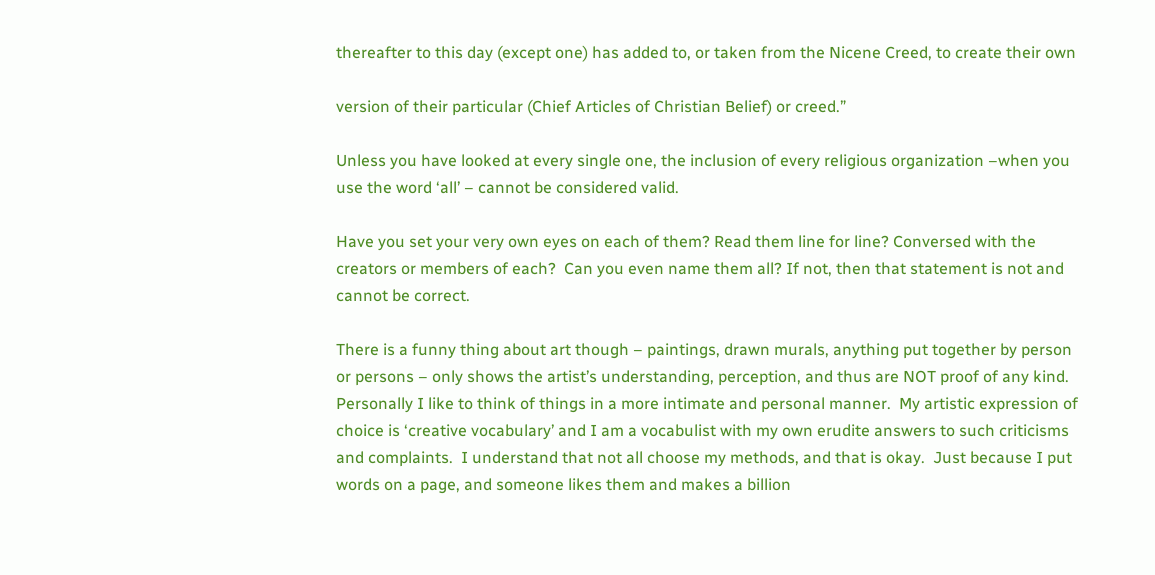thereafter to this day (except one) has added to, or taken from the Nicene Creed, to create their own

version of their particular (Chief Articles of Christian Belief) or creed.”

Unless you have looked at every single one, the inclusion of every religious organization –when you use the word ‘all’ – cannot be considered valid.

Have you set your very own eyes on each of them? Read them line for line? Conversed with the creators or members of each?  Can you even name them all? If not, then that statement is not and cannot be correct.

There is a funny thing about art though – paintings, drawn murals, anything put together by person or persons – only shows the artist’s understanding, perception, and thus are NOT proof of any kind.  Personally I like to think of things in a more intimate and personal manner.  My artistic expression of choice is ‘creative vocabulary’ and I am a vocabulist with my own erudite answers to such criticisms and complaints.  I understand that not all choose my methods, and that is okay.  Just because I put words on a page, and someone likes them and makes a billion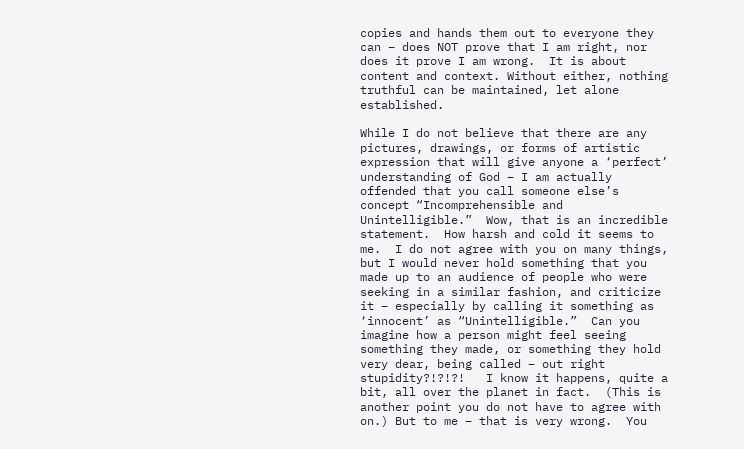copies and hands them out to everyone they can – does NOT prove that I am right, nor does it prove I am wrong.  It is about content and context. Without either, nothing truthful can be maintained, let alone established.

While I do not believe that there are any pictures, drawings, or forms of artistic expression that will give anyone a ‘perfect’ understanding of God – I am actually offended that you call someone else’s concept “Incomprehensible and Unintelligible.”  Wow, that is an incredible statement.  How harsh and cold it seems to me.  I do not agree with you on many things, but I would never hold something that you made up to an audience of people who were seeking in a similar fashion, and criticize it – especially by calling it something as ‘innocent’ as “Unintelligible.”  Can you imagine how a person might feel seeing something they made, or something they hold very dear, being called – out right stupidity?!?!?!   I know it happens, quite a bit, all over the planet in fact.  (This is another point you do not have to agree with on.) But to me – that is very wrong.  You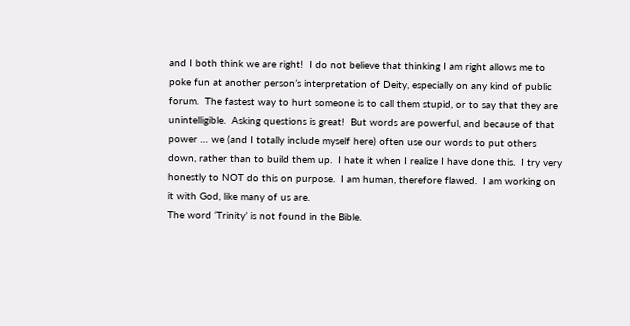and I both think we are right!  I do not believe that thinking I am right allows me to poke fun at another person’s interpretation of Deity, especially on any kind of public forum.  The fastest way to hurt someone is to call them stupid, or to say that they are unintelligible.  Asking questions is great!  But words are powerful, and because of that power … we (and I totally include myself here) often use our words to put others down, rather than to build them up.  I hate it when I realize I have done this.  I try very honestly to NOT do this on purpose.  I am human, therefore flawed.  I am working on it with God, like many of us are.
The word ‘Trinity’ is not found in the Bible.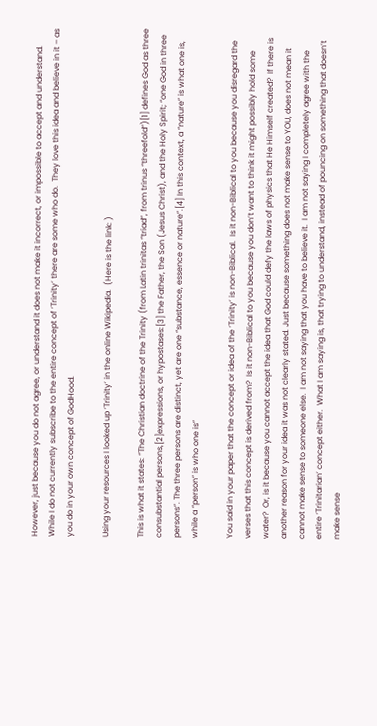However, just because you do not agree, or understand it does not make it incorrect, or impossible to accept and understand. While I do not currently subscribe to the entire concept of ‘Trinity’ there are some who do.  They love this idea and believe in it – as you do in your own concept of GodHood.

Using your resources I looked up ‘Trinity’ in the online Wikipedia.  (Here is the link: )

This is what it states: “The Christian doctrine of the Trinity (from Latin trinitas “triad”, from trinus “threefold”)[1] defines God as three consubstantial persons,[2]expressions, or hypostases:[3] the Father, the Son (Jesus Christ), and the Holy Spirit; “one God in three persons”. The three persons are distinct, yet are one “substance, essence or nature”.[4] In this context, a “nature” is what one is, while a “person” is who one is”

You said in your paper that the concept or idea of the ‘Trinity’ is non-Biblical.  Is it non-Biblical to you because you disregard the verses that this concept is derived from?  Is it non-Biblical to you because you don’t want to think it might possibly hold some water?  Or, is it because you cannot accept the idea that God could defy the laws of physics that He Himself created?  If there is another reason for your idea it was not clearly stated. Just because something does not make sense to YOU, does not mean it cannot make sense to someone else.  I am not saying that you have to believe it.  I am not saying I completely agree with the entire ‘Trinitarian’ concept either.  What I am saying is, that trying to understand, instead of pouncing on something that doesn’t make sense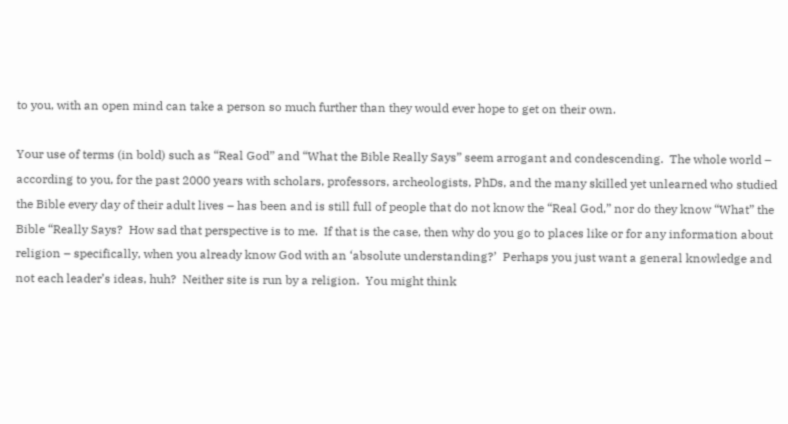to you, with an open mind can take a person so much further than they would ever hope to get on their own.

Your use of terms (in bold) such as “Real God” and “What the Bible Really Says” seem arrogant and condescending.  The whole world – according to you, for the past 2000 years with scholars, professors, archeologists, PhDs, and the many skilled yet unlearned who studied the Bible every day of their adult lives – has been and is still full of people that do not know the “Real God,” nor do they know “What” the Bible “Really Says?  How sad that perspective is to me.  If that is the case, then why do you go to places like or for any information about religion – specifically, when you already know God with an ‘absolute understanding?’  Perhaps you just want a general knowledge and not each leader’s ideas, huh?  Neither site is run by a religion.  You might think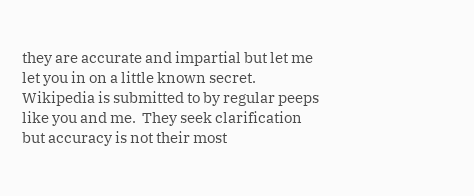they are accurate and impartial but let me let you in on a little known secret.   Wikipedia is submitted to by regular peeps like you and me.  They seek clarification but accuracy is not their most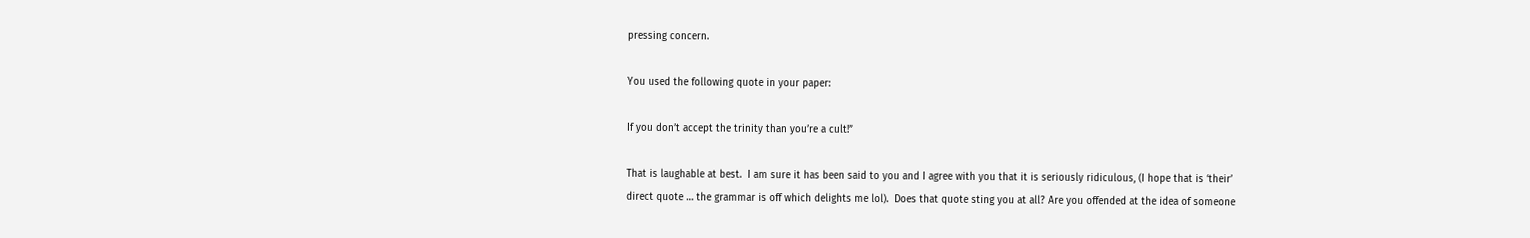pressing concern.

You used the following quote in your paper:

If you don’t accept the trinity than you’re a cult!”

That is laughable at best.  I am sure it has been said to you and I agree with you that it is seriously ridiculous, (I hope that is ‘their’ direct quote … the grammar is off which delights me lol).  Does that quote sting you at all? Are you offended at the idea of someone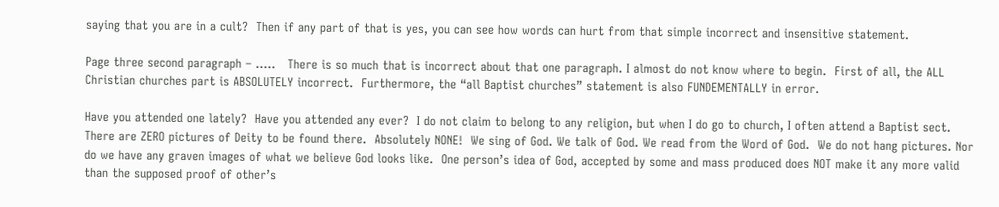saying that you are in a cult?  Then if any part of that is yes, you can see how words can hurt from that simple incorrect and insensitive statement.

Page three second paragraph – …..   There is so much that is incorrect about that one paragraph. I almost do not know where to begin.  First of all, the ALL Christian churches part is ABSOLUTELY incorrect.  Furthermore, the “all Baptist churches” statement is also FUNDEMENTALLY in error.

Have you attended one lately?  Have you attended any ever?  I do not claim to belong to any religion, but when I do go to church, I often attend a Baptist sect.  There are ZERO pictures of Deity to be found there.  Absolutely NONE!  We sing of God. We talk of God. We read from the Word of God.  We do not hang pictures. Nor do we have any graven images of what we believe God looks like.  One person’s idea of God, accepted by some and mass produced does NOT make it any more valid than the supposed proof of other’s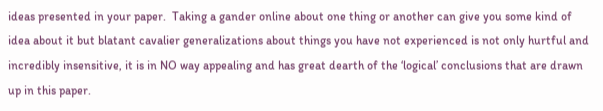ideas presented in your paper.  Taking a gander online about one thing or another can give you some kind of idea about it but blatant cavalier generalizations about things you have not experienced is not only hurtful and incredibly insensitive, it is in NO way appealing and has great dearth of the ‘logical’ conclusions that are drawn up in this paper.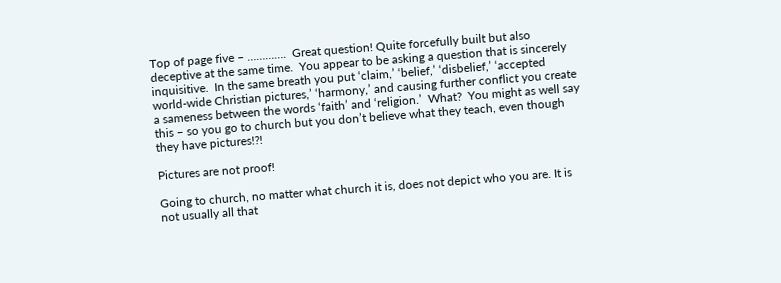Top of page five – ………….  Great question! Quite forcefully built but also deceptive at the same time.  You appear to be asking a question that is sincerely inquisitive.  In the same breath you put ‘claim,’ ‘belief,’ ‘disbelief,’ ‘accepted world-wide Christian pictures,’ ‘harmony,’ and causing further conflict you create a sameness between the words ‘faith’ and ‘religion.’  What?  You might as well say this – so you go to church but you don’t believe what they teach, even though they have pictures!?!

Pictures are not proof!

Going to church, no matter what church it is, does not depict who you are. It is not usually all that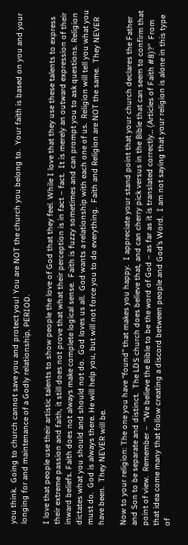you think.  Going to church cannot save you and protect you! You are NOT the church you belong to.  Your faith is based on you and your longing for and maintenance of a Godly relationship, PERIOD.

I love that people use their artistic talents to show people the love of God that they feel. While I love that they use these talents to express their extreme passion and faith, it still does not prove that what their perception is in fact – fact.  It is merely an outward expression of their inward beliefs. Faith does not always make complete logical sense.  Faith is fuzzy sometimes and can prompt you to ask questions. Religion dictates what you should and should not do.  God loves us all.  God wants a relationship with each one of us.  Religion will tell you what you must do.  God is always there. He will help you, but will not force you to do everything.  Faith and Religion are NOT the same.  They NEVER have been.  They NEVER will be.

Now to your religion: The one you have “found” that makes you happy.  I appreciate your stand point that your church declares the Father and Son to be separate and distinct.  The LDS church does believe that, and can cherry pick versus in the Bible that can seem to confirm that point of view.  Remember –  “We believe the Bible to be the word of God – as far as it is translated correctly… (Articles of Faith #8)?”  From that idea come many that follow creating a discord between people and God’s Word.  I am not saying that your religion is alone in this type of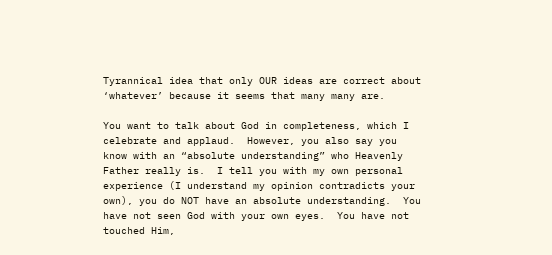Tyrannical idea that only OUR ideas are correct about ‘whatever’ because it seems that many many are.

You want to talk about God in completeness, which I celebrate and applaud.  However, you also say you know with an “absolute understanding” who Heavenly Father really is.  I tell you with my own personal experience (I understand my opinion contradicts your own), you do NOT have an absolute understanding.  You have not seen God with your own eyes.  You have not touched Him,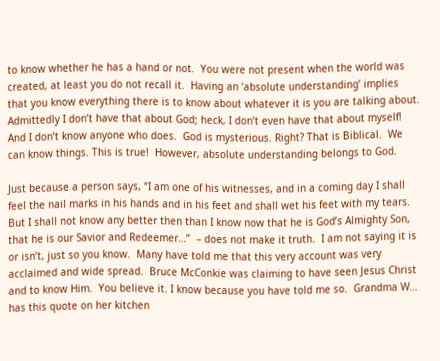to know whether he has a hand or not.  You were not present when the world was created, at least you do not recall it.  Having an ‘absolute understanding’ implies that you know everything there is to know about whatever it is you are talking about.  Admittedly I don’t have that about God; heck, I don’t even have that about myself!  And I don’t know anyone who does.  God is mysterious. Right? That is Biblical.  We can know things. This is true!  However, absolute understanding belongs to God.

Just because a person says, “I am one of his witnesses, and in a coming day I shall feel the nail marks in his hands and in his feet and shall wet his feet with my tears. But I shall not know any better then than I know now that he is God’s Almighty Son, that he is our Savior and Redeemer…”  – does not make it truth.  I am not saying it is or isn’t, just so you know.  Many have told me that this very account was very acclaimed and wide spread.  Bruce McConkie was claiming to have seen Jesus Christ and to know Him.  You believe it. I know because you have told me so.  Grandma W… has this quote on her kitchen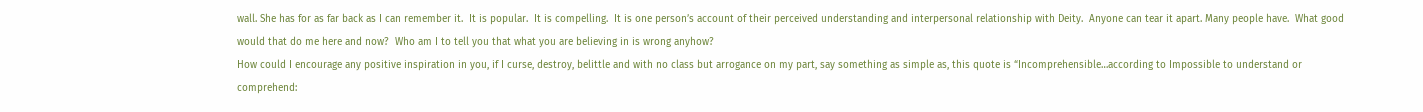wall. She has for as far back as I can remember it.  It is popular.  It is compelling.  It is one person’s account of their perceived understanding and interpersonal relationship with Deity.  Anyone can tear it apart. Many people have.  What good would that do me here and now?  Who am I to tell you that what you are believing in is wrong anyhow?
How could I encourage any positive inspiration in you, if I curse, destroy, belittle and with no class but arrogance on my part, say something as simple as, this quote is “Incomprehensible…according to Impossible to understand or comprehend: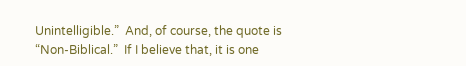Unintelligible.”  And, of course, the quote is “Non-Biblical.”  If I believe that, it is one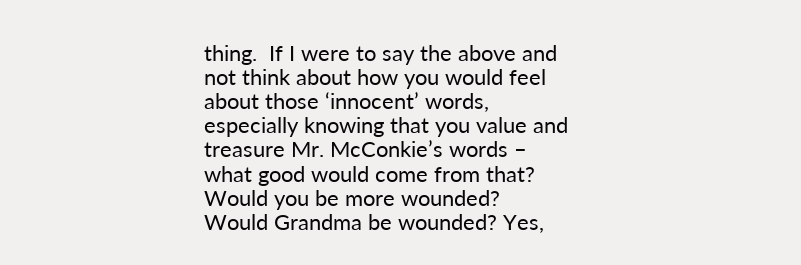thing.  If I were to say the above and not think about how you would feel about those ‘innocent’ words, especially knowing that you value and treasure Mr. McConkie’s words – what good would come from that?  Would you be more wounded?  Would Grandma be wounded? Yes,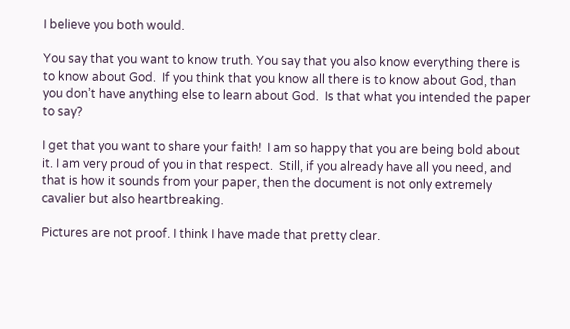I believe you both would.

You say that you want to know truth. You say that you also know everything there is to know about God.  If you think that you know all there is to know about God, than you don’t have anything else to learn about God.  Is that what you intended the paper to say?

I get that you want to share your faith!  I am so happy that you are being bold about it. I am very proud of you in that respect.  Still, if you already have all you need, and that is how it sounds from your paper, then the document is not only extremely cavalier but also heartbreaking.

Pictures are not proof. I think I have made that pretty clear.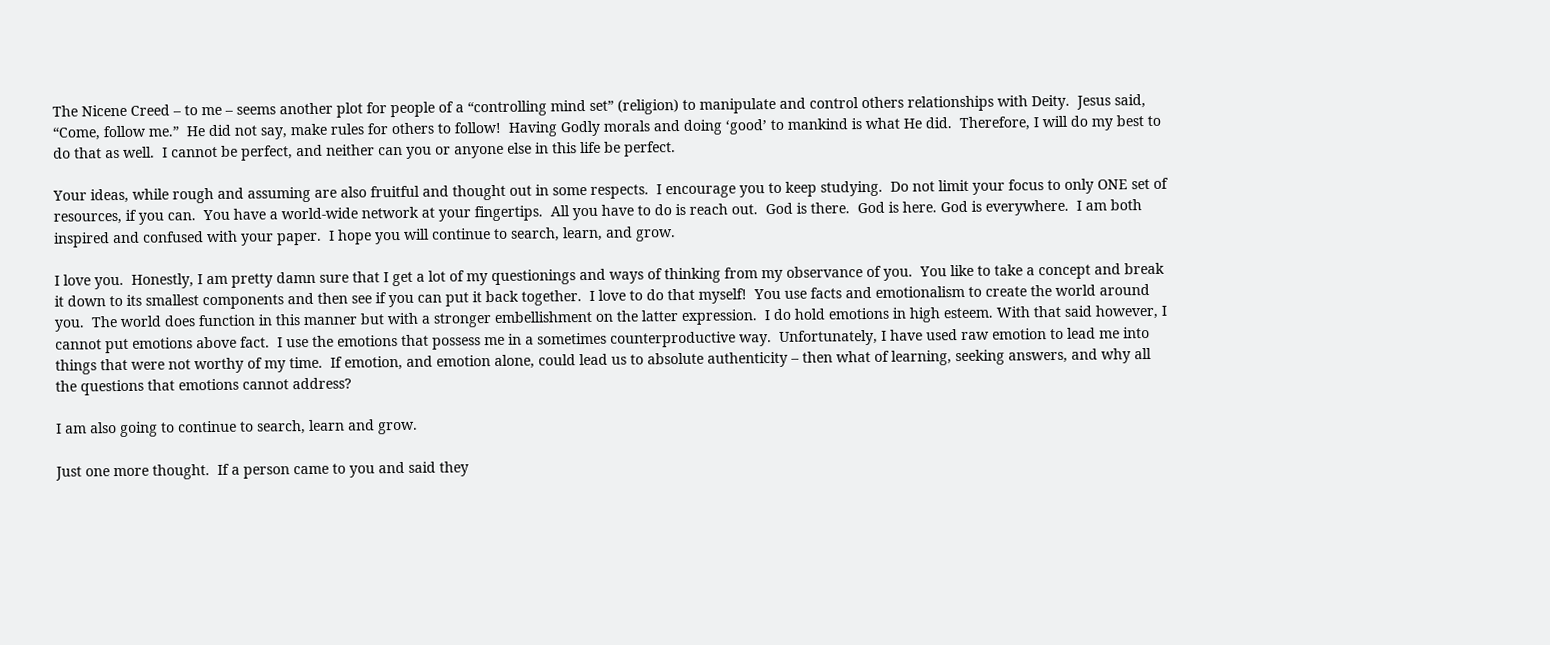The Nicene Creed – to me – seems another plot for people of a “controlling mind set” (religion) to manipulate and control others relationships with Deity.  Jesus said, “Come, follow me.”  He did not say, make rules for others to follow!  Having Godly morals and doing ‘good’ to mankind is what He did.  Therefore, I will do my best to do that as well.  I cannot be perfect, and neither can you or anyone else in this life be perfect.

Your ideas, while rough and assuming are also fruitful and thought out in some respects.  I encourage you to keep studying.  Do not limit your focus to only ONE set of resources, if you can.  You have a world-wide network at your fingertips.  All you have to do is reach out.  God is there.  God is here. God is everywhere.  I am both inspired and confused with your paper.  I hope you will continue to search, learn, and grow.

I love you.  Honestly, I am pretty damn sure that I get a lot of my questionings and ways of thinking from my observance of you.  You like to take a concept and break it down to its smallest components and then see if you can put it back together.  I love to do that myself!  You use facts and emotionalism to create the world around you.  The world does function in this manner but with a stronger embellishment on the latter expression.  I do hold emotions in high esteem. With that said however, I cannot put emotions above fact.  I use the emotions that possess me in a sometimes counterproductive way.  Unfortunately, I have used raw emotion to lead me into things that were not worthy of my time.  If emotion, and emotion alone, could lead us to absolute authenticity – then what of learning, seeking answers, and why all the questions that emotions cannot address?

I am also going to continue to search, learn and grow.

Just one more thought.  If a person came to you and said they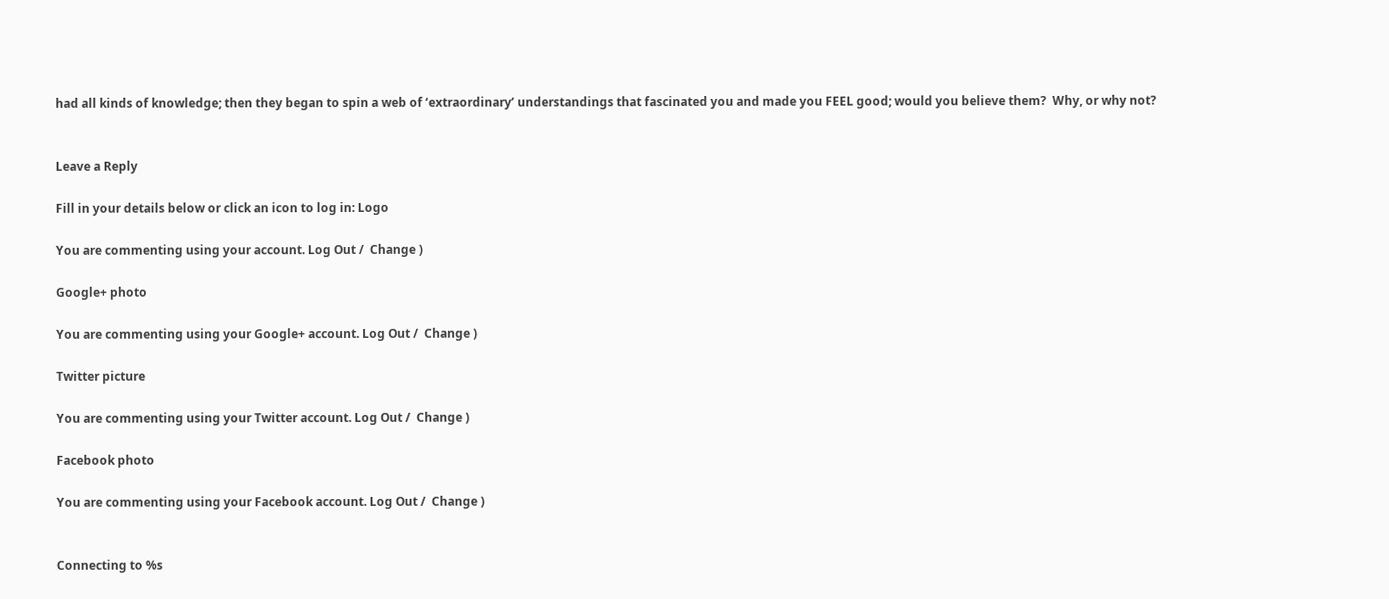had all kinds of knowledge; then they began to spin a web of ‘extraordinary’ understandings that fascinated you and made you FEEL good; would you believe them?  Why, or why not?


Leave a Reply

Fill in your details below or click an icon to log in: Logo

You are commenting using your account. Log Out /  Change )

Google+ photo

You are commenting using your Google+ account. Log Out /  Change )

Twitter picture

You are commenting using your Twitter account. Log Out /  Change )

Facebook photo

You are commenting using your Facebook account. Log Out /  Change )


Connecting to %s